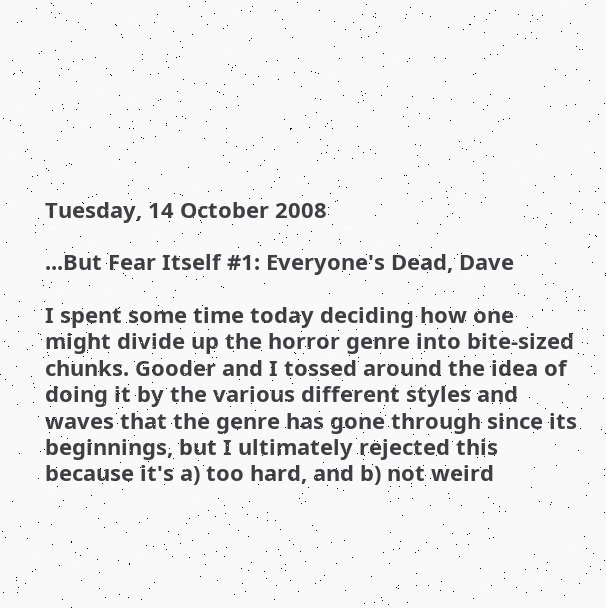Tuesday, 14 October 2008

...But Fear Itself #1: Everyone's Dead, Dave

I spent some time today deciding how one might divide up the horror genre into bite-sized chunks. Gooder and I tossed around the idea of doing it by the various different styles and waves that the genre has gone through since its beginnings, but I ultimately rejected this because it's a) too hard, and b) not weird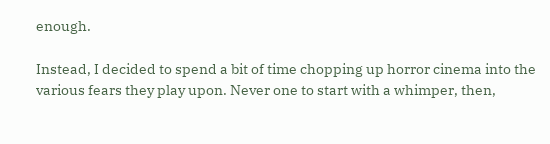enough.

Instead, I decided to spend a bit of time chopping up horror cinema into the various fears they play upon. Never one to start with a whimper, then,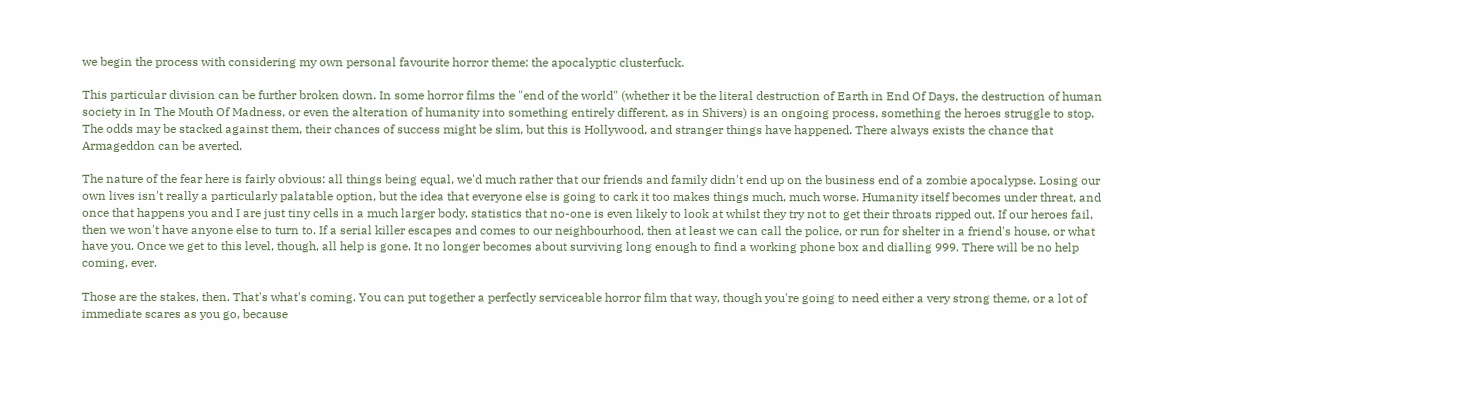we begin the process with considering my own personal favourite horror theme: the apocalyptic clusterfuck.

This particular division can be further broken down. In some horror films the "end of the world" (whether it be the literal destruction of Earth in End Of Days, the destruction of human society in In The Mouth Of Madness, or even the alteration of humanity into something entirely different, as in Shivers) is an ongoing process, something the heroes struggle to stop. The odds may be stacked against them, their chances of success might be slim, but this is Hollywood, and stranger things have happened. There always exists the chance that Armageddon can be averted.

The nature of the fear here is fairly obvious: all things being equal, we'd much rather that our friends and family didn't end up on the business end of a zombie apocalypse. Losing our own lives isn't really a particularly palatable option, but the idea that everyone else is going to cark it too makes things much, much worse. Humanity itself becomes under threat, and once that happens you and I are just tiny cells in a much larger body, statistics that no-one is even likely to look at whilst they try not to get their throats ripped out. If our heroes fail, then we won't have anyone else to turn to. If a serial killer escapes and comes to our neighbourhood, then at least we can call the police, or run for shelter in a friend's house, or what have you. Once we get to this level, though, all help is gone. It no longer becomes about surviving long enough to find a working phone box and dialling 999. There will be no help coming, ever.

Those are the stakes, then. That's what's coming. You can put together a perfectly serviceable horror film that way, though you're going to need either a very strong theme, or a lot of immediate scares as you go, because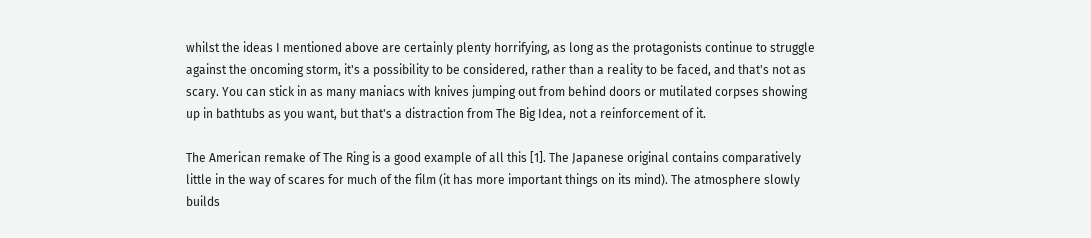whilst the ideas I mentioned above are certainly plenty horrifying, as long as the protagonists continue to struggle against the oncoming storm, it's a possibility to be considered, rather than a reality to be faced, and that's not as scary. You can stick in as many maniacs with knives jumping out from behind doors or mutilated corpses showing up in bathtubs as you want, but that's a distraction from The Big Idea, not a reinforcement of it.

The American remake of The Ring is a good example of all this [1]. The Japanese original contains comparatively little in the way of scares for much of the film (it has more important things on its mind). The atmosphere slowly builds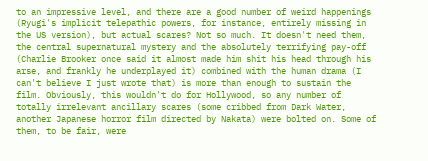to an impressive level, and there are a good number of weird happenings (Ryugi's implicit telepathic powers, for instance, entirely missing in the US version), but actual scares? Not so much. It doesn't need them, the central supernatural mystery and the absolutely terrifying pay-off (Charlie Brooker once said it almost made him shit his head through his arse, and frankly he underplayed it) combined with the human drama (I can't believe I just wrote that) is more than enough to sustain the film. Obviously, this wouldn't do for Hollywood, so any number of totally irrelevant ancillary scares (some cribbed from Dark Water, another Japanese horror film directed by Nakata) were bolted on. Some of them, to be fair, were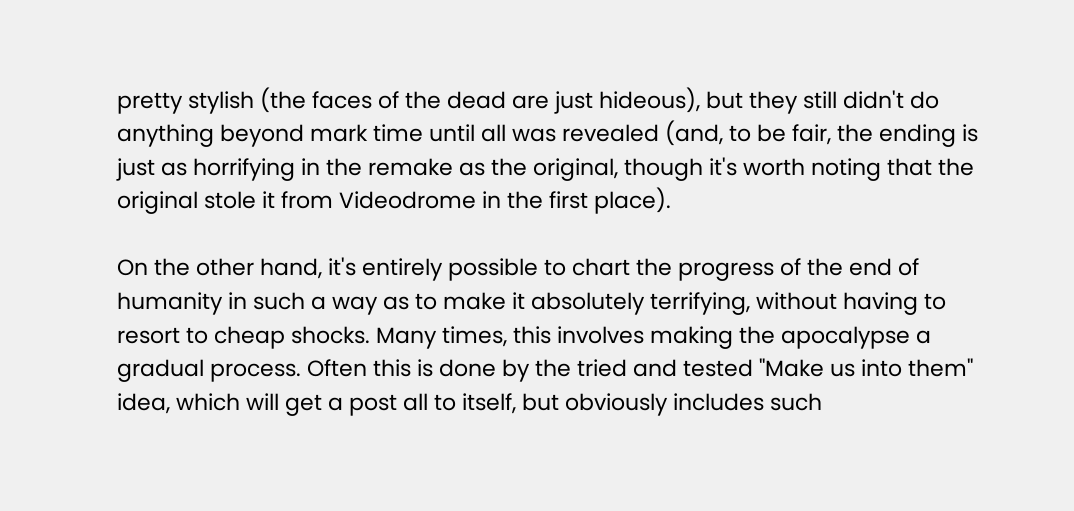pretty stylish (the faces of the dead are just hideous), but they still didn't do anything beyond mark time until all was revealed (and, to be fair, the ending is just as horrifying in the remake as the original, though it's worth noting that the original stole it from Videodrome in the first place).

On the other hand, it's entirely possible to chart the progress of the end of humanity in such a way as to make it absolutely terrifying, without having to resort to cheap shocks. Many times, this involves making the apocalypse a gradual process. Often this is done by the tried and tested "Make us into them" idea, which will get a post all to itself, but obviously includes such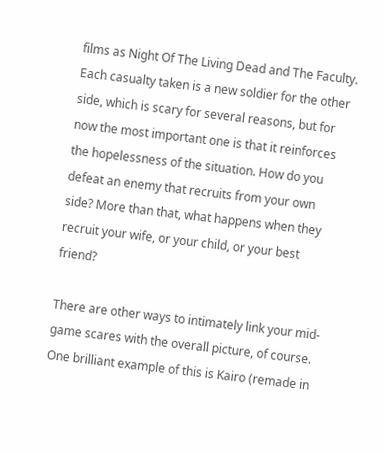films as Night Of The Living Dead and The Faculty. Each casualty taken is a new soldier for the other side, which is scary for several reasons, but for now the most important one is that it reinforces the hopelessness of the situation. How do you defeat an enemy that recruits from your own side? More than that, what happens when they recruit your wife, or your child, or your best friend?

There are other ways to intimately link your mid-game scares with the overall picture, of course. One brilliant example of this is Kairo (remade in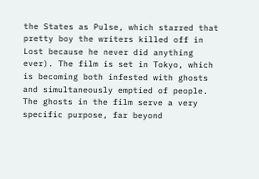the States as Pulse, which starred that pretty boy the writers killed off in Lost because he never did anything ever). The film is set in Tokyo, which is becoming both infested with ghosts and simultaneously emptied of people. The ghosts in the film serve a very specific purpose, far beyond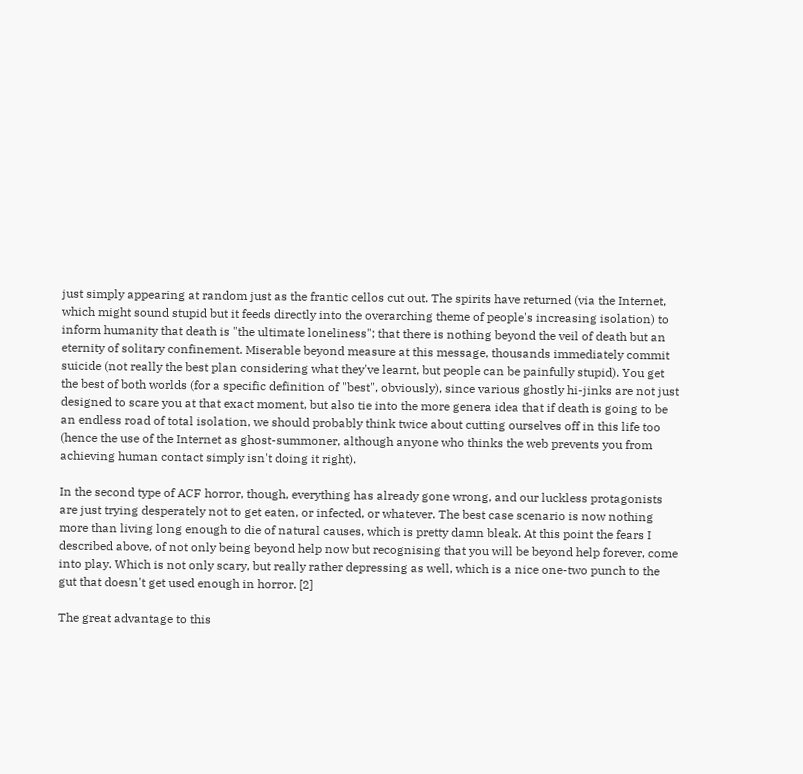just simply appearing at random just as the frantic cellos cut out. The spirits have returned (via the Internet, which might sound stupid but it feeds directly into the overarching theme of people's increasing isolation) to inform humanity that death is "the ultimate loneliness"; that there is nothing beyond the veil of death but an eternity of solitary confinement. Miserable beyond measure at this message, thousands immediately commit suicide (not really the best plan considering what they've learnt, but people can be painfully stupid). You get the best of both worlds (for a specific definition of "best", obviously), since various ghostly hi-jinks are not just designed to scare you at that exact moment, but also tie into the more genera idea that if death is going to be an endless road of total isolation, we should probably think twice about cutting ourselves off in this life too (hence the use of the Internet as ghost-summoner, although anyone who thinks the web prevents you from achieving human contact simply isn't doing it right).

In the second type of ACF horror, though, everything has already gone wrong, and our luckless protagonists are just trying desperately not to get eaten, or infected, or whatever. The best case scenario is now nothing more than living long enough to die of natural causes, which is pretty damn bleak. At this point the fears I described above, of not only being beyond help now but recognising that you will be beyond help forever, come into play. Which is not only scary, but really rather depressing as well, which is a nice one-two punch to the gut that doesn't get used enough in horror. [2]

The great advantage to this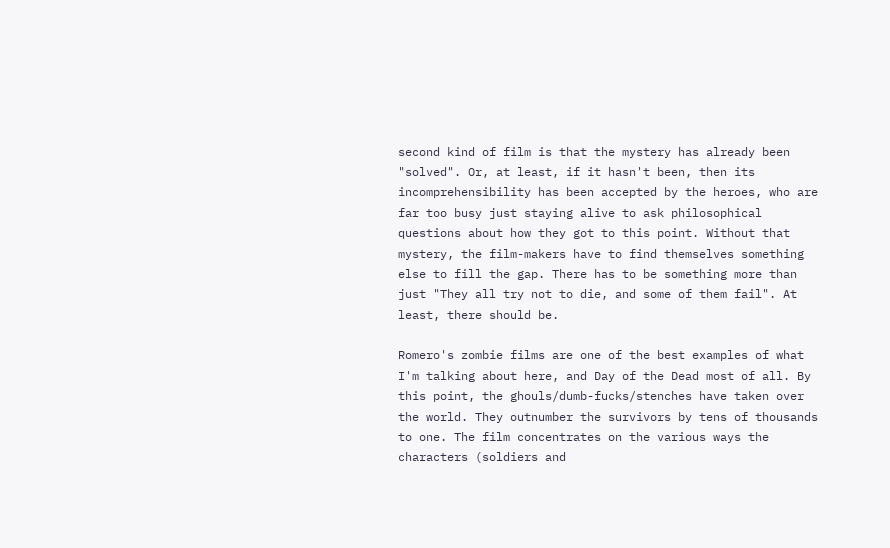second kind of film is that the mystery has already been "solved". Or, at least, if it hasn't been, then its incomprehensibility has been accepted by the heroes, who are far too busy just staying alive to ask philosophical questions about how they got to this point. Without that mystery, the film-makers have to find themselves something else to fill the gap. There has to be something more than just "They all try not to die, and some of them fail". At least, there should be.

Romero's zombie films are one of the best examples of what I'm talking about here, and Day of the Dead most of all. By this point, the ghouls/dumb-fucks/stenches have taken over the world. They outnumber the survivors by tens of thousands to one. The film concentrates on the various ways the characters (soldiers and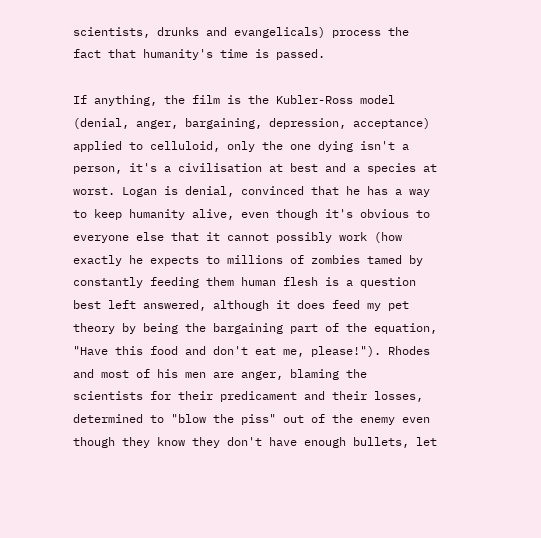scientists, drunks and evangelicals) process the fact that humanity's time is passed.

If anything, the film is the Kubler-Ross model (denial, anger, bargaining, depression, acceptance) applied to celluloid, only the one dying isn't a person, it's a civilisation at best and a species at worst. Logan is denial, convinced that he has a way to keep humanity alive, even though it's obvious to everyone else that it cannot possibly work (how exactly he expects to millions of zombies tamed by constantly feeding them human flesh is a question best left answered, although it does feed my pet theory by being the bargaining part of the equation, "Have this food and don't eat me, please!"). Rhodes and most of his men are anger, blaming the scientists for their predicament and their losses, determined to "blow the piss" out of the enemy even though they know they don't have enough bullets, let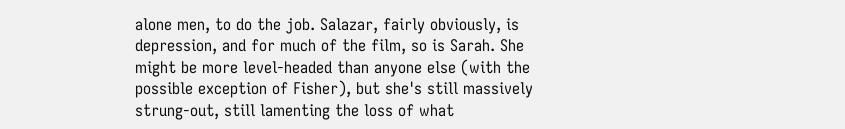alone men, to do the job. Salazar, fairly obviously, is depression, and for much of the film, so is Sarah. She might be more level-headed than anyone else (with the possible exception of Fisher), but she's still massively strung-out, still lamenting the loss of what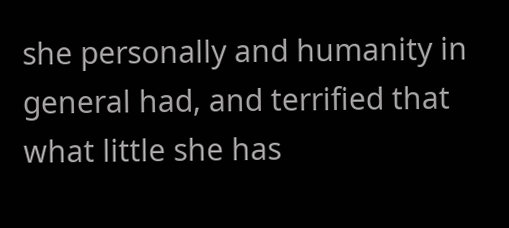she personally and humanity in general had, and terrified that what little she has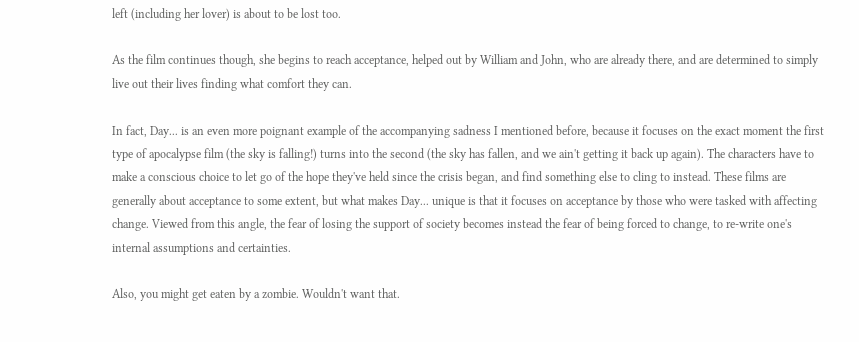left (including her lover) is about to be lost too.

As the film continues though, she begins to reach acceptance, helped out by William and John, who are already there, and are determined to simply live out their lives finding what comfort they can.

In fact, Day... is an even more poignant example of the accompanying sadness I mentioned before, because it focuses on the exact moment the first type of apocalypse film (the sky is falling!) turns into the second (the sky has fallen, and we ain't getting it back up again). The characters have to make a conscious choice to let go of the hope they've held since the crisis began, and find something else to cling to instead. These films are generally about acceptance to some extent, but what makes Day... unique is that it focuses on acceptance by those who were tasked with affecting change. Viewed from this angle, the fear of losing the support of society becomes instead the fear of being forced to change, to re-write one's internal assumptions and certainties.

Also, you might get eaten by a zombie. Wouldn't want that.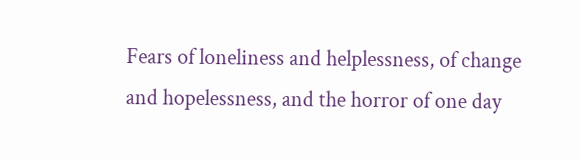Fears of loneliness and helplessness, of change and hopelessness, and the horror of one day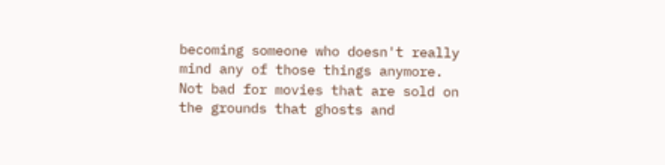becoming someone who doesn't really mind any of those things anymore. Not bad for movies that are sold on the grounds that ghosts and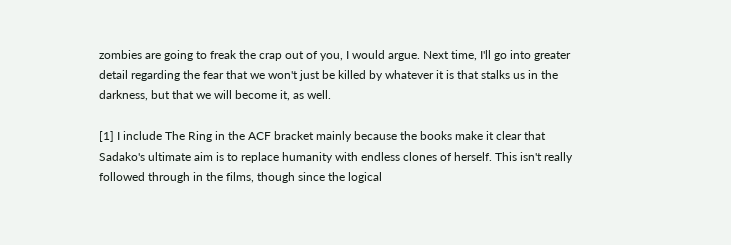zombies are going to freak the crap out of you, I would argue. Next time, I'll go into greater detail regarding the fear that we won't just be killed by whatever it is that stalks us in the darkness, but that we will become it, as well.

[1] I include The Ring in the ACF bracket mainly because the books make it clear that Sadako's ultimate aim is to replace humanity with endless clones of herself. This isn't really followed through in the films, though since the logical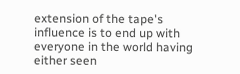extension of the tape's influence is to end up with everyone in the world having either seen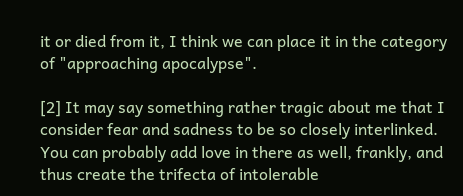it or died from it, I think we can place it in the category of "approaching apocalypse".

[2] It may say something rather tragic about me that I consider fear and sadness to be so closely interlinked. You can probably add love in there as well, frankly, and thus create the trifecta of intolerable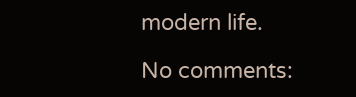modern life.

No comments: